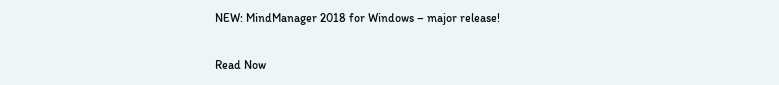NEW: MindManager 2018 for Windows – major release!

Read Now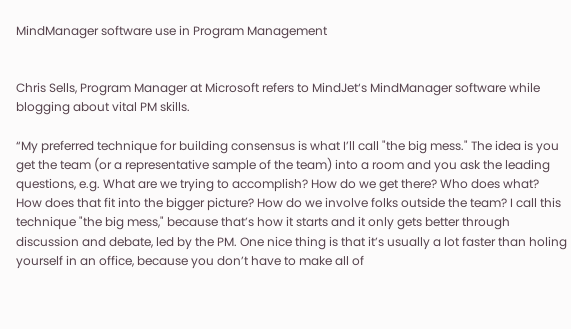MindManager software use in Program Management


Chris Sells, Program Manager at Microsoft refers to MindJet‘s MindManager software while blogging about vital PM skills.

“My preferred technique for building consensus is what I’ll call "the big mess." The idea is you get the team (or a representative sample of the team) into a room and you ask the leading questions, e.g. What are we trying to accomplish? How do we get there? Who does what? How does that fit into the bigger picture? How do we involve folks outside the team? I call this technique "the big mess," because that’s how it starts and it only gets better through discussion and debate, led by the PM. One nice thing is that it’s usually a lot faster than holing yourself in an office, because you don’t have to make all of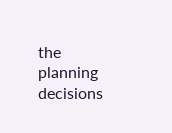the planning decisions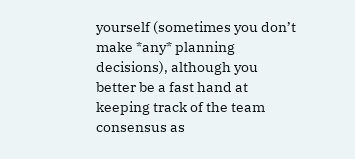yourself (sometimes you don’t make *any* planning decisions), although you better be a fast hand at keeping track of the team consensus as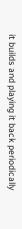it builds and playing it back periodically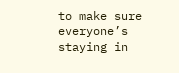to make sure everyone’s staying in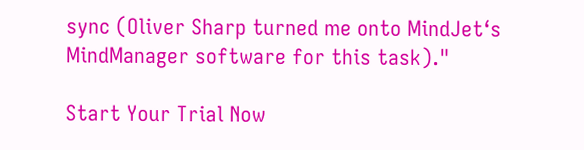sync (Oliver Sharp turned me onto MindJet‘s MindManager software for this task)."

Start Your Trial Now